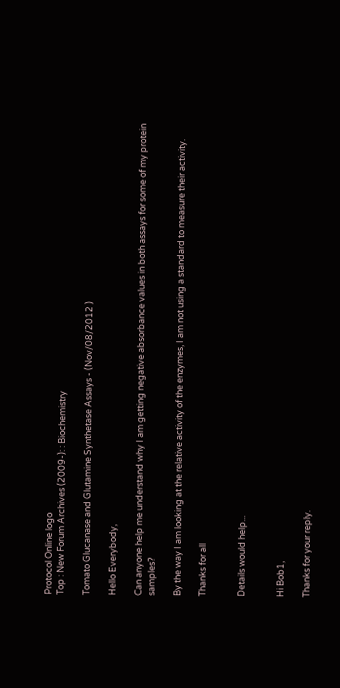Protocol Online logo
Top : New Forum Archives (2009-): : Biochemistry

Tomato Glucanase and Glutamine Synthetase Assays - (Nov/08/2012 )

Hello Everybody,

Can anyone help me understand why I am getting negative absorbance values in both assays for some of my protein samples?

By the way I am looking at the relative activity of the enzymes, I am not using a standard to measure their activity.

Thanks for all


Details would help...


Hi Bob1,

Thanks for your reply.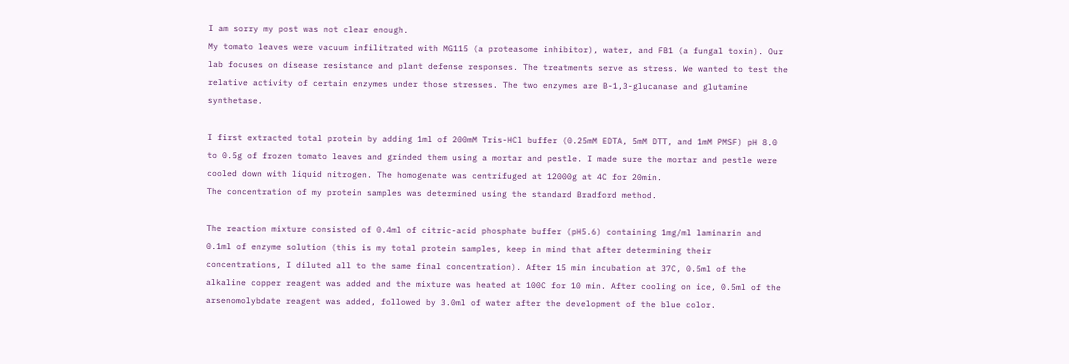I am sorry my post was not clear enough.
My tomato leaves were vacuum infilitrated with MG115 (a proteasome inhibitor), water, and FB1 (a fungal toxin). Our lab focuses on disease resistance and plant defense responses. The treatments serve as stress. We wanted to test the relative activity of certain enzymes under those stresses. The two enzymes are B-1,3-glucanase and glutamine synthetase.

I first extracted total protein by adding 1ml of 200mM Tris-HCl buffer (0.25mM EDTA, 5mM DTT, and 1mM PMSF) pH 8.0 to 0.5g of frozen tomato leaves and grinded them using a mortar and pestle. I made sure the mortar and pestle were cooled down with liquid nitrogen. The homogenate was centrifuged at 12000g at 4C for 20min.
The concentration of my protein samples was determined using the standard Bradford method.

The reaction mixture consisted of 0.4ml of citric-acid phosphate buffer (pH5.6) containing 1mg/ml laminarin and 0.1ml of enzyme solution (this is my total protein samples, keep in mind that after determining their concentrations, I diluted all to the same final concentration). After 15 min incubation at 37C, 0.5ml of the alkaline copper reagent was added and the mixture was heated at 100C for 10 min. After cooling on ice, 0.5ml of the arsenomolybdate reagent was added, followed by 3.0ml of water after the development of the blue color.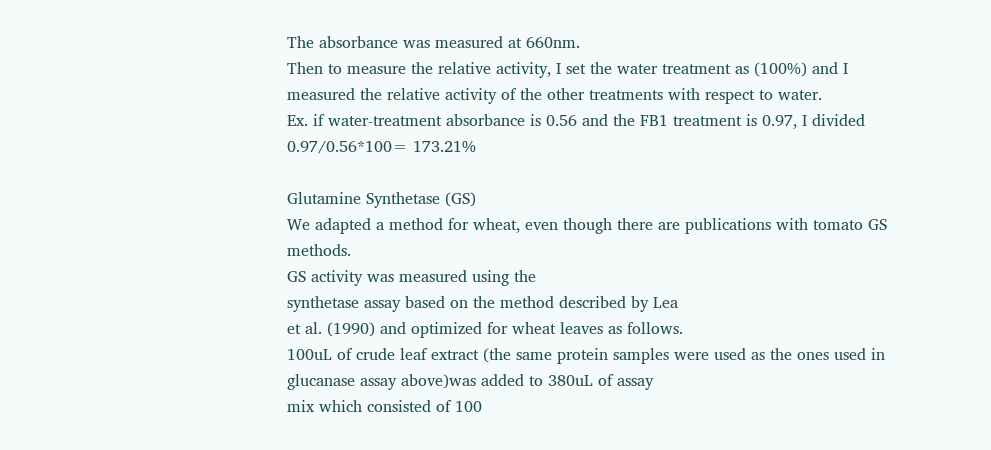The absorbance was measured at 660nm.
Then to measure the relative activity, I set the water treatment as (100%) and I measured the relative activity of the other treatments with respect to water.
Ex. if water-treatment absorbance is 0.56 and the FB1 treatment is 0.97, I divided 0.97/0.56*100= 173.21%

Glutamine Synthetase (GS)
We adapted a method for wheat, even though there are publications with tomato GS methods.
GS activity was measured using the
synthetase assay based on the method described by Lea
et al. (1990) and optimized for wheat leaves as follows.
100uL of crude leaf extract (the same protein samples were used as the ones used in glucanase assay above)was added to 380uL of assay
mix which consisted of 100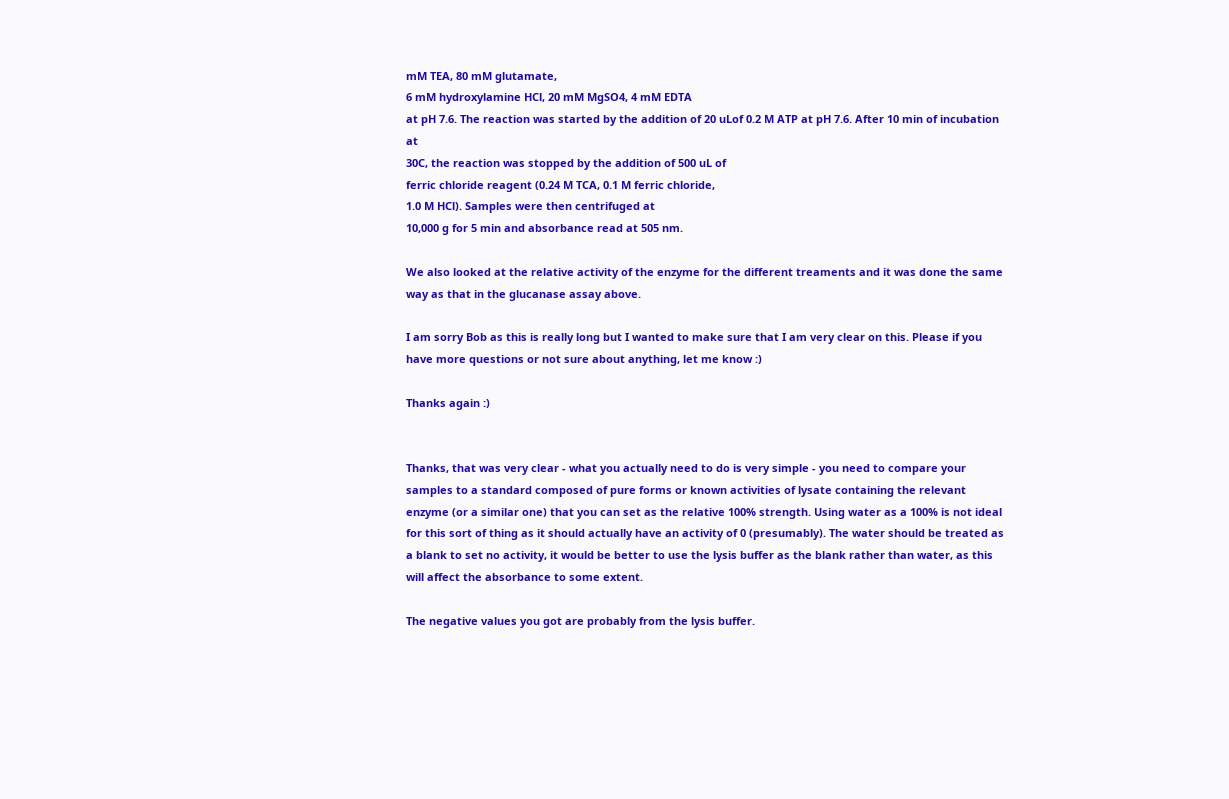mM TEA, 80 mM glutamate,
6 mM hydroxylamine HCl, 20 mM MgSO4, 4 mM EDTA
at pH 7.6. The reaction was started by the addition of 20 uLof 0.2 M ATP at pH 7.6. After 10 min of incubation at
30C, the reaction was stopped by the addition of 500 uL of
ferric chloride reagent (0.24 M TCA, 0.1 M ferric chloride,
1.0 M HCl). Samples were then centrifuged at
10,000 g for 5 min and absorbance read at 505 nm.

We also looked at the relative activity of the enzyme for the different treaments and it was done the same way as that in the glucanase assay above.

I am sorry Bob as this is really long but I wanted to make sure that I am very clear on this. Please if you have more questions or not sure about anything, let me know :)

Thanks again :)


Thanks, that was very clear - what you actually need to do is very simple - you need to compare your samples to a standard composed of pure forms or known activities of lysate containing the relevant enzyme (or a similar one) that you can set as the relative 100% strength. Using water as a 100% is not ideal for this sort of thing as it should actually have an activity of 0 (presumably). The water should be treated as a blank to set no activity, it would be better to use the lysis buffer as the blank rather than water, as this will affect the absorbance to some extent.

The negative values you got are probably from the lysis buffer.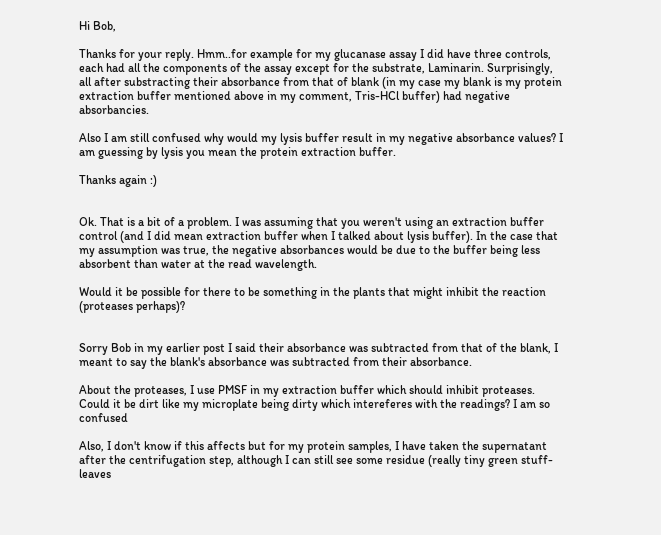Hi Bob,

Thanks for your reply. Hmm..for example for my glucanase assay I did have three controls, each had all the components of the assay except for the substrate, Laminarin. Surprisingly, all after substracting their absorbance from that of blank (in my case my blank is my protein extraction buffer mentioned above in my comment, Tris-HCl buffer) had negative absorbancies.

Also I am still confused why would my lysis buffer result in my negative absorbance values? I am guessing by lysis you mean the protein extraction buffer.

Thanks again :)


Ok. That is a bit of a problem. I was assuming that you weren't using an extraction buffer control (and I did mean extraction buffer when I talked about lysis buffer). In the case that my assumption was true, the negative absorbances would be due to the buffer being less absorbent than water at the read wavelength.

Would it be possible for there to be something in the plants that might inhibit the reaction (proteases perhaps)?


Sorry Bob in my earlier post I said their absorbance was subtracted from that of the blank, I meant to say the blank's absorbance was subtracted from their absorbance.

About the proteases, I use PMSF in my extraction buffer which should inhibit proteases. Could it be dirt like my microplate being dirty which intereferes with the readings? I am so confused

Also, I don't know if this affects but for my protein samples, I have taken the supernatant after the centrifugation step, although I can still see some residue (really tiny green stuff-leaves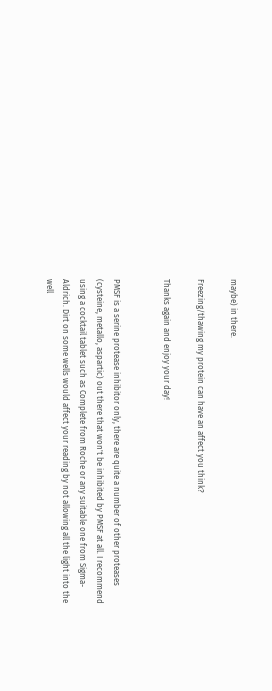maybe) in there.

Freezing/thawing my protein can have an affect you think?

Thanks again and enjoy your day!


PMSF is a serine protease inhibitor only, there are quite a number of other proteases (cysteine, metallo, aspartic) out there that won't be inhibited by PMSF at all. I recommend using a cocktail tablet such as Complete from Roche or any suitable one from Sigma-Aldrich. Dirt on some wells would affect your reading by not allowing all the light into the well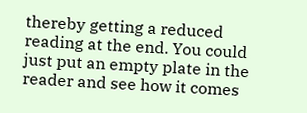thereby getting a reduced reading at the end. You could just put an empty plate in the reader and see how it comes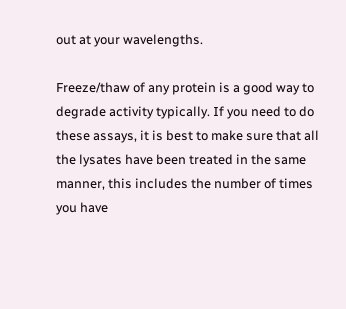out at your wavelengths.

Freeze/thaw of any protein is a good way to degrade activity typically. If you need to do these assays, it is best to make sure that all the lysates have been treated in the same manner, this includes the number of times you have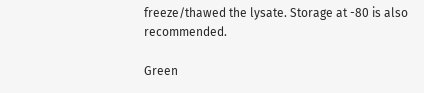freeze/thawed the lysate. Storage at -80 is also recommended.

Green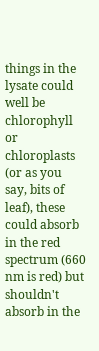things in the lysate could well be chlorophyll or chloroplasts (or as you say, bits of leaf), these could absorb in the red spectrum (660 nm is red) but shouldn't absorb in the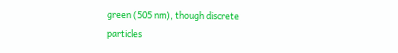green (505 nm), though discrete particles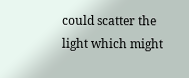could scatter the light which might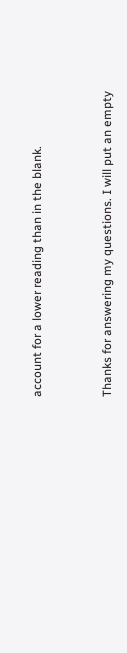account for a lower reading than in the blank.


Thanks for answering my questions. I will put an empty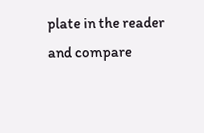plate in the reader and compare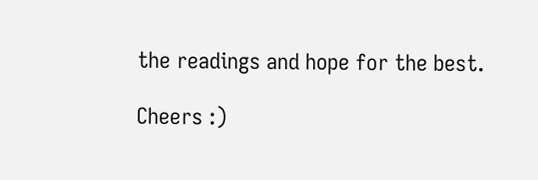the readings and hope for the best.

Cheers :)